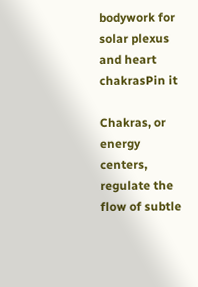bodywork for solar plexus and heart chakrasPin it

Chakras, or energy centers, regulate the flow of subtle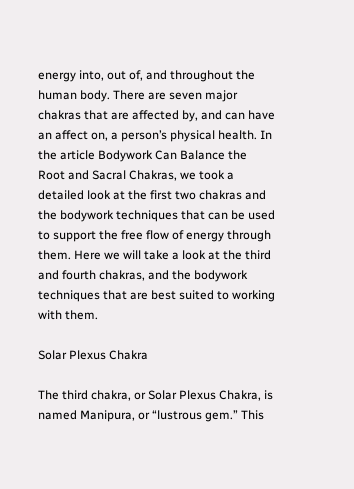energy into, out of, and throughout the human body. There are seven major chakras that are affected by, and can have an affect on, a person’s physical health. In the article Bodywork Can Balance the Root and Sacral Chakras, we took a detailed look at the first two chakras and the bodywork techniques that can be used to support the free flow of energy through them. Here we will take a look at the third and fourth chakras, and the bodywork techniques that are best suited to working with them.

Solar Plexus Chakra

The third chakra, or Solar Plexus Chakra, is named Manipura, or “lustrous gem.” This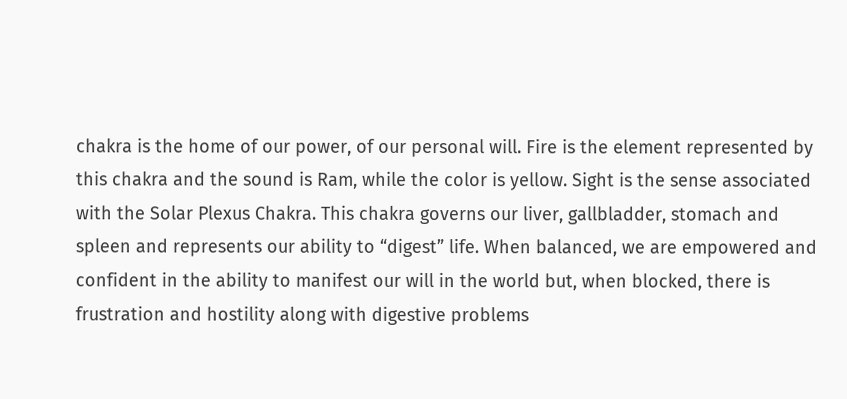chakra is the home of our power, of our personal will. Fire is the element represented by this chakra and the sound is Ram, while the color is yellow. Sight is the sense associated with the Solar Plexus Chakra. This chakra governs our liver, gallbladder, stomach and spleen and represents our ability to “digest” life. When balanced, we are empowered and confident in the ability to manifest our will in the world but, when blocked, there is frustration and hostility along with digestive problems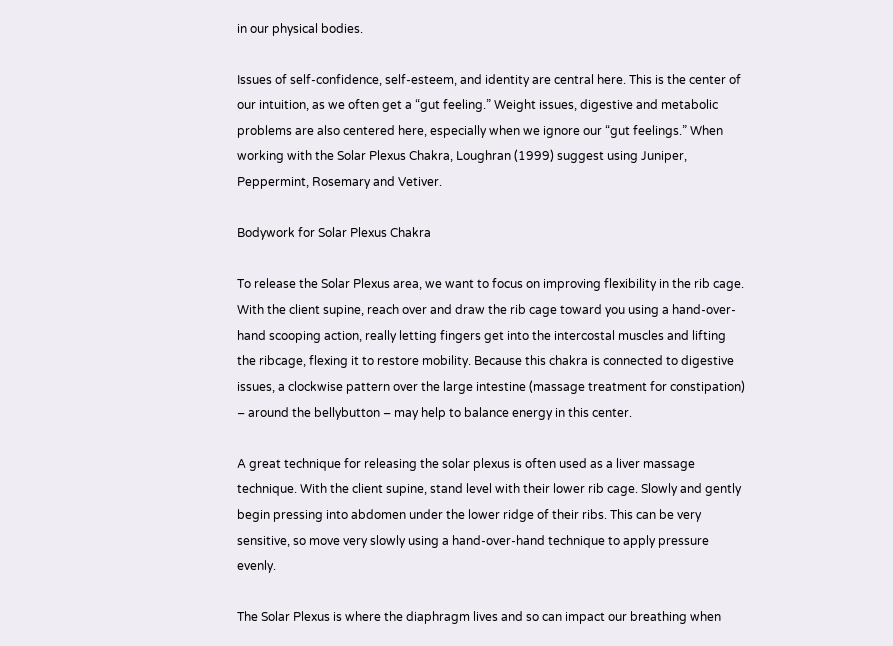in our physical bodies.

Issues of self-confidence, self-esteem, and identity are central here. This is the center of our intuition, as we often get a “gut feeling.” Weight issues, digestive and metabolic problems are also centered here, especially when we ignore our “gut feelings.” When working with the Solar Plexus Chakra, Loughran (1999) suggest using Juniper, Peppermint, Rosemary and Vetiver.

Bodywork for Solar Plexus Chakra

To release the Solar Plexus area, we want to focus on improving flexibility in the rib cage. With the client supine, reach over and draw the rib cage toward you using a hand-over-hand scooping action, really letting fingers get into the intercostal muscles and lifting the ribcage, flexing it to restore mobility. Because this chakra is connected to digestive issues, a clockwise pattern over the large intestine (massage treatment for constipation) – around the bellybutton – may help to balance energy in this center.

A great technique for releasing the solar plexus is often used as a liver massage technique. With the client supine, stand level with their lower rib cage. Slowly and gently begin pressing into abdomen under the lower ridge of their ribs. This can be very sensitive, so move very slowly using a hand-over-hand technique to apply pressure evenly.

The Solar Plexus is where the diaphragm lives and so can impact our breathing when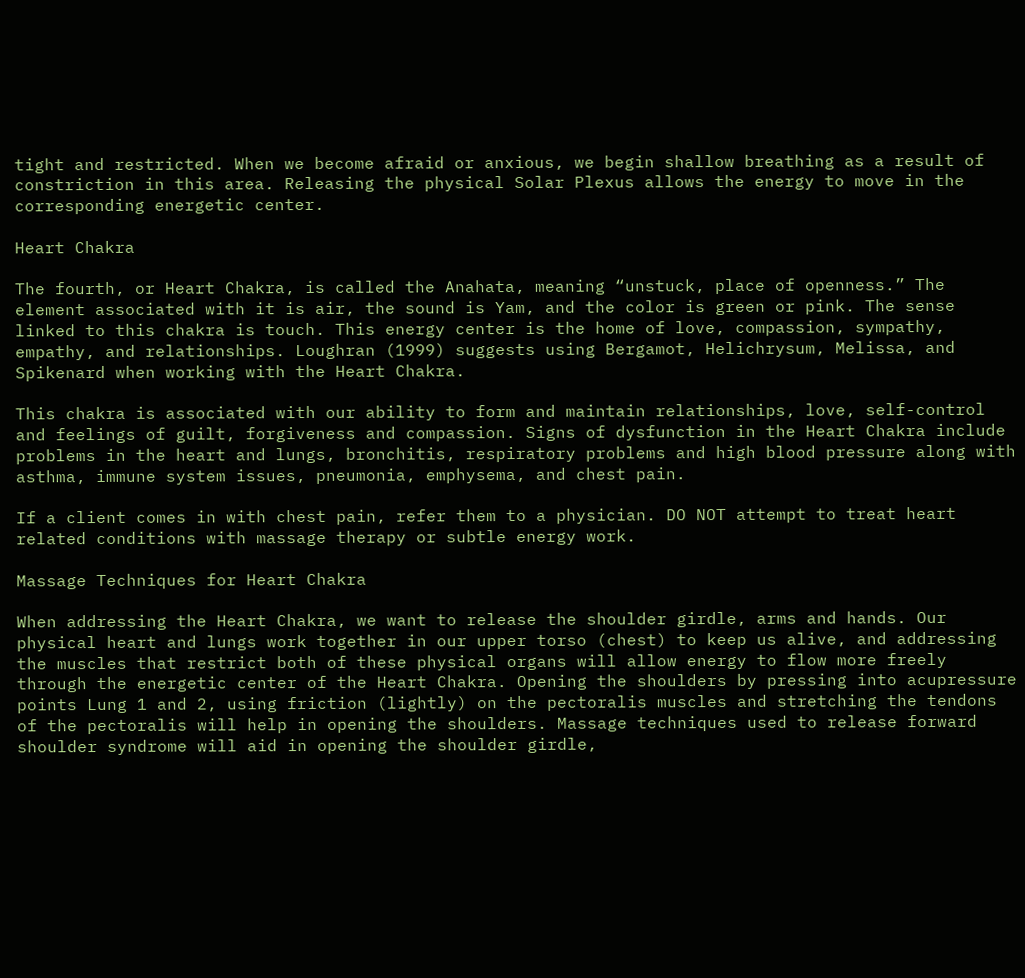tight and restricted. When we become afraid or anxious, we begin shallow breathing as a result of constriction in this area. Releasing the physical Solar Plexus allows the energy to move in the corresponding energetic center.

Heart Chakra

The fourth, or Heart Chakra, is called the Anahata, meaning “unstuck, place of openness.” The element associated with it is air, the sound is Yam, and the color is green or pink. The sense linked to this chakra is touch. This energy center is the home of love, compassion, sympathy, empathy, and relationships. Loughran (1999) suggests using Bergamot, Helichrysum, Melissa, and Spikenard when working with the Heart Chakra.

This chakra is associated with our ability to form and maintain relationships, love, self-control and feelings of guilt, forgiveness and compassion. Signs of dysfunction in the Heart Chakra include problems in the heart and lungs, bronchitis, respiratory problems and high blood pressure along with asthma, immune system issues, pneumonia, emphysema, and chest pain.

If a client comes in with chest pain, refer them to a physician. DO NOT attempt to treat heart related conditions with massage therapy or subtle energy work.

Massage Techniques for Heart Chakra

When addressing the Heart Chakra, we want to release the shoulder girdle, arms and hands. Our physical heart and lungs work together in our upper torso (chest) to keep us alive, and addressing the muscles that restrict both of these physical organs will allow energy to flow more freely through the energetic center of the Heart Chakra. Opening the shoulders by pressing into acupressure points Lung 1 and 2, using friction (lightly) on the pectoralis muscles and stretching the tendons of the pectoralis will help in opening the shoulders. Massage techniques used to release forward shoulder syndrome will aid in opening the shoulder girdle,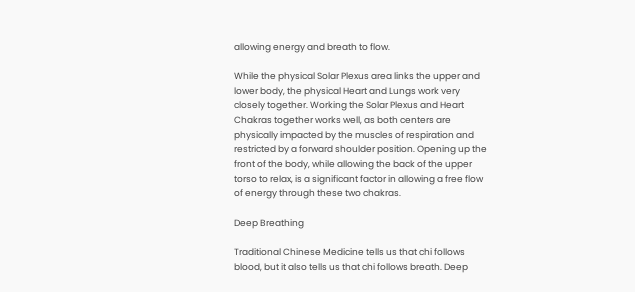allowing energy and breath to flow.

While the physical Solar Plexus area links the upper and lower body, the physical Heart and Lungs work very closely together. Working the Solar Plexus and Heart Chakras together works well, as both centers are physically impacted by the muscles of respiration and restricted by a forward shoulder position. Opening up the front of the body, while allowing the back of the upper torso to relax, is a significant factor in allowing a free flow of energy through these two chakras.

Deep Breathing

Traditional Chinese Medicine tells us that chi follows blood, but it also tells us that chi follows breath. Deep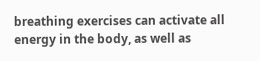breathing exercises can activate all energy in the body, as well as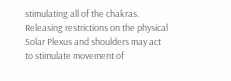stimulating all of the chakras. Releasing restrictions on the physical Solar Plexus and shoulders may act to stimulate movement of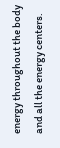energy throughout the body and all the energy centers.